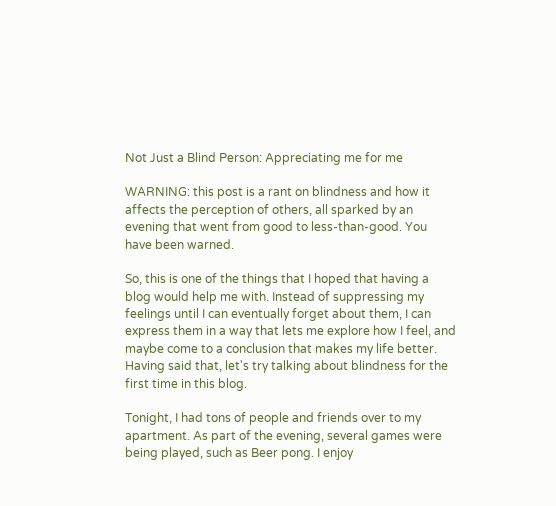Not Just a Blind Person: Appreciating me for me

WARNING: this post is a rant on blindness and how it affects the perception of others, all sparked by an evening that went from good to less-than-good. You have been warned.

So, this is one of the things that I hoped that having a blog would help me with. Instead of suppressing my feelings until I can eventually forget about them, I can express them in a way that lets me explore how I feel, and maybe come to a conclusion that makes my life better. Having said that, let's try talking about blindness for the first time in this blog.

Tonight, I had tons of people and friends over to my apartment. As part of the evening, several games were being played, such as Beer pong. I enjoy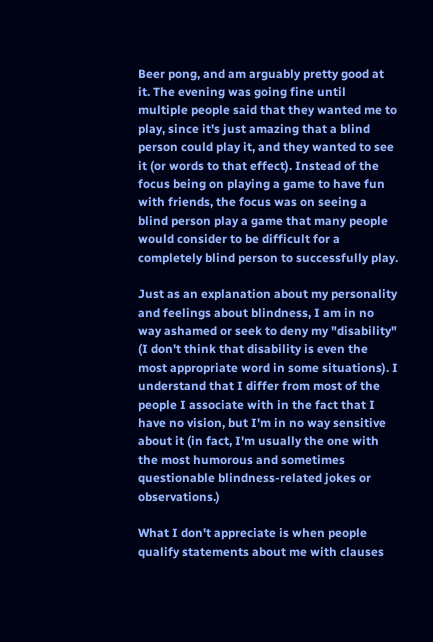Beer pong, and am arguably pretty good at it. The evening was going fine until multiple people said that they wanted me to play, since it's just amazing that a blind person could play it, and they wanted to see it (or words to that effect). Instead of the focus being on playing a game to have fun with friends, the focus was on seeing a blind person play a game that many people would consider to be difficult for a completely blind person to successfully play.

Just as an explanation about my personality and feelings about blindness, I am in no way ashamed or seek to deny my "disability" (I don't think that disability is even the most appropriate word in some situations). I understand that I differ from most of the people I associate with in the fact that I have no vision, but I'm in no way sensitive about it (in fact, I'm usually the one with the most humorous and sometimes questionable blindness-related jokes or observations.)

What I don't appreciate is when people qualify statements about me with clauses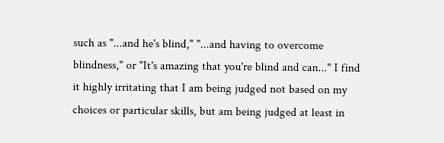such as "...and he's blind," "...and having to overcome blindness," or "It's amazing that you're blind and can..." I find it highly irritating that I am being judged not based on my choices or particular skills, but am being judged at least in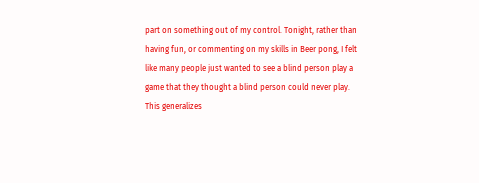part on something out of my control. Tonight, rather than having fun, or commenting on my skills in Beer pong, I felt like many people just wanted to see a blind person play a game that they thought a blind person could never play. This generalizes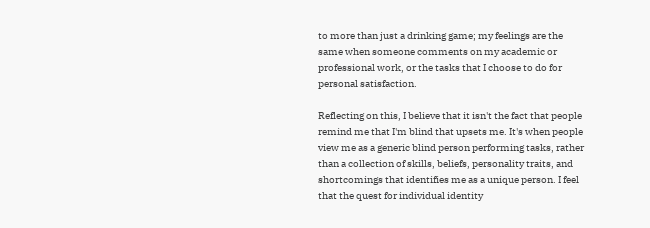to more than just a drinking game; my feelings are the same when someone comments on my academic or professional work, or the tasks that I choose to do for personal satisfaction.

Reflecting on this, I believe that it isn't the fact that people remind me that I'm blind that upsets me. It's when people view me as a generic blind person performing tasks, rather than a collection of skills, beliefs, personality traits, and shortcomings that identifies me as a unique person. I feel that the quest for individual identity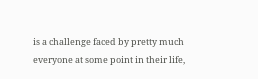is a challenge faced by pretty much everyone at some point in their life,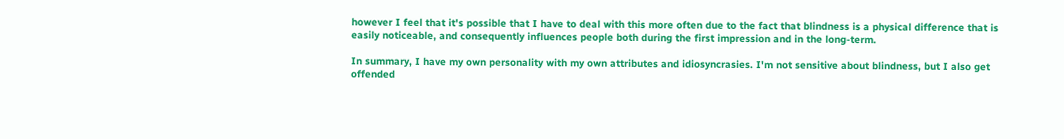however I feel that it's possible that I have to deal with this more often due to the fact that blindness is a physical difference that is easily noticeable, and consequently influences people both during the first impression and in the long-term.

In summary, I have my own personality with my own attributes and idiosyncrasies. I'm not sensitive about blindness, but I also get offended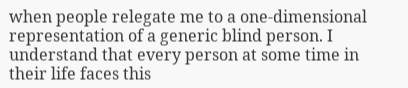when people relegate me to a one-dimensional representation of a generic blind person. I understand that every person at some time in their life faces this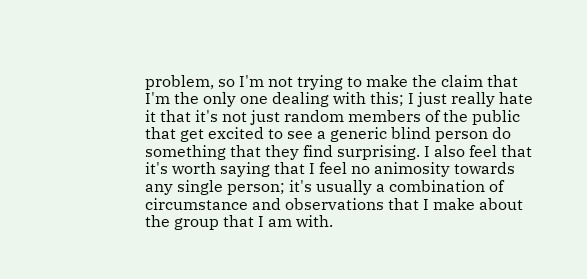problem, so I'm not trying to make the claim that I'm the only one dealing with this; I just really hate it that it's not just random members of the public that get excited to see a generic blind person do something that they find surprising. I also feel that it's worth saying that I feel no animosity towards any single person; it's usually a combination of circumstance and observations that I make about the group that I am with.